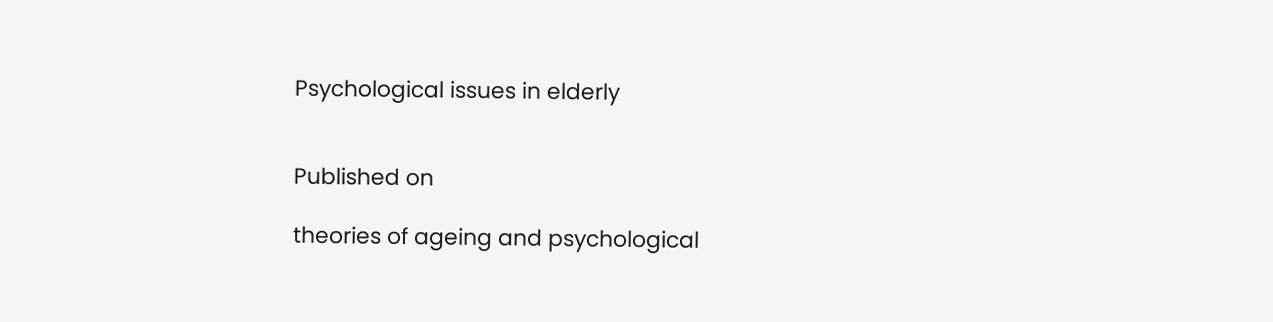Psychological issues in elderly


Published on

theories of ageing and psychological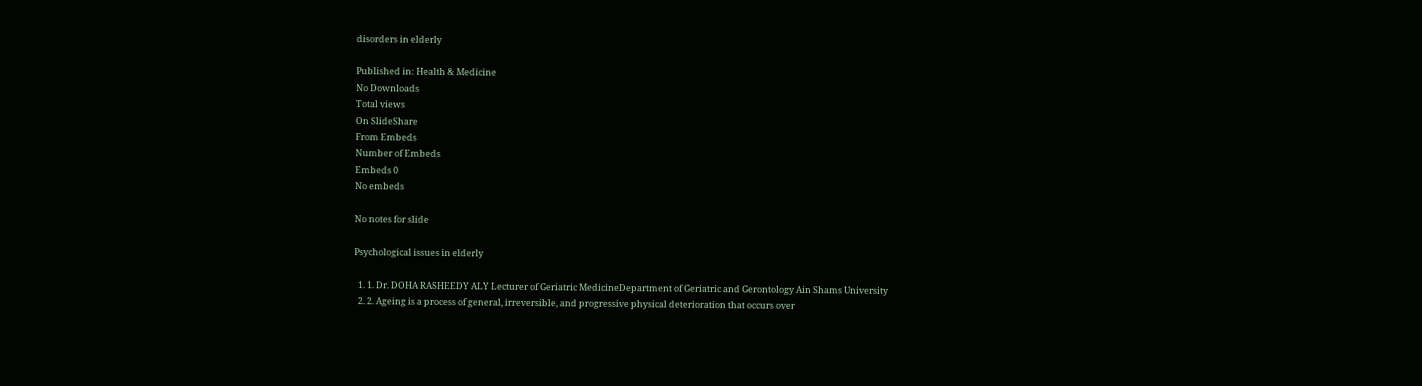disorders in elderly

Published in: Health & Medicine
No Downloads
Total views
On SlideShare
From Embeds
Number of Embeds
Embeds 0
No embeds

No notes for slide

Psychological issues in elderly

  1. 1. Dr. DOHA RASHEEDY ALY Lecturer of Geriatric MedicineDepartment of Geriatric and Gerontology Ain Shams University
  2. 2. Ageing is a process of general, irreversible, and progressive physical deterioration that occurs over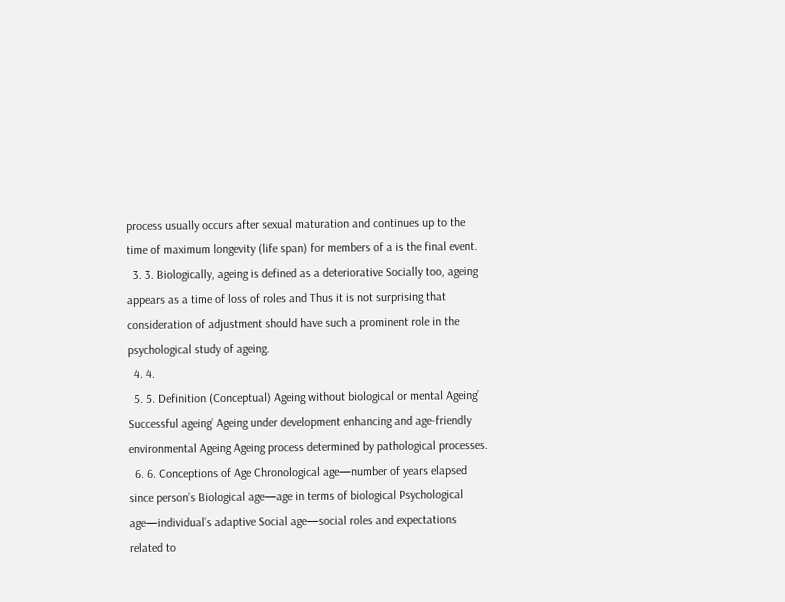process usually occurs after sexual maturation and continues up to the time of maximum longevity (life span) for members of a is the final event.
  3. 3. Biologically, ageing is defined as a deteriorative Socially too, ageing appears as a time of loss of roles and Thus it is not surprising that consideration of adjustment should have such a prominent role in the psychological study of ageing.
  4. 4.
  5. 5. Definition (Conceptual) Ageing without biological or mental Ageing’ Successful ageing’ Ageing under development enhancing and age-friendly environmental Ageing Ageing process determined by pathological processes.
  6. 6. Conceptions of Age Chronological age—number of years elapsed since person’s Biological age—age in terms of biological Psychological age—individual’s adaptive Social age—social roles and expectations related to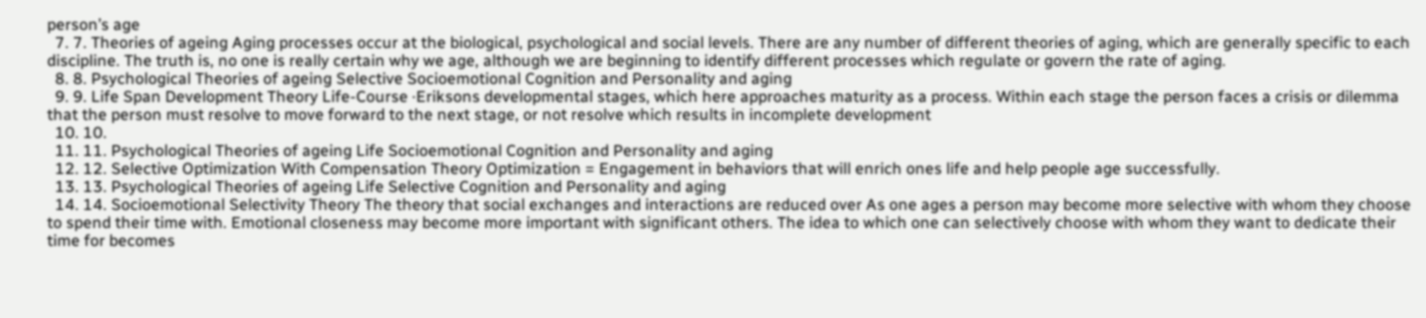person’s age
  7. 7. Theories of ageing Aging processes occur at the biological, psychological and social levels. There are any number of different theories of aging, which are generally specific to each discipline. The truth is, no one is really certain why we age, although we are beginning to identify different processes which regulate or govern the rate of aging.
  8. 8. Psychological Theories of ageing Selective Socioemotional Cognition and Personality and aging
  9. 9. Life Span Development Theory Life-Course ·Eriksons developmental stages, which here approaches maturity as a process. Within each stage the person faces a crisis or dilemma that the person must resolve to move forward to the next stage, or not resolve which results in incomplete development
  10. 10.
  11. 11. Psychological Theories of ageing Life Socioemotional Cognition and Personality and aging
  12. 12. Selective Optimization With Compensation Theory Optimization = Engagement in behaviors that will enrich ones life and help people age successfully.
  13. 13. Psychological Theories of ageing Life Selective Cognition and Personality and aging
  14. 14. Socioemotional Selectivity Theory The theory that social exchanges and interactions are reduced over As one ages a person may become more selective with whom they choose to spend their time with. Emotional closeness may become more important with significant others. The idea to which one can selectively choose with whom they want to dedicate their time for becomes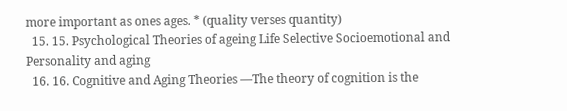more important as ones ages. * (quality verses quantity)
  15. 15. Psychological Theories of ageing Life Selective Socioemotional and Personality and aging
  16. 16. Cognitive and Aging Theories ―The theory of cognition is the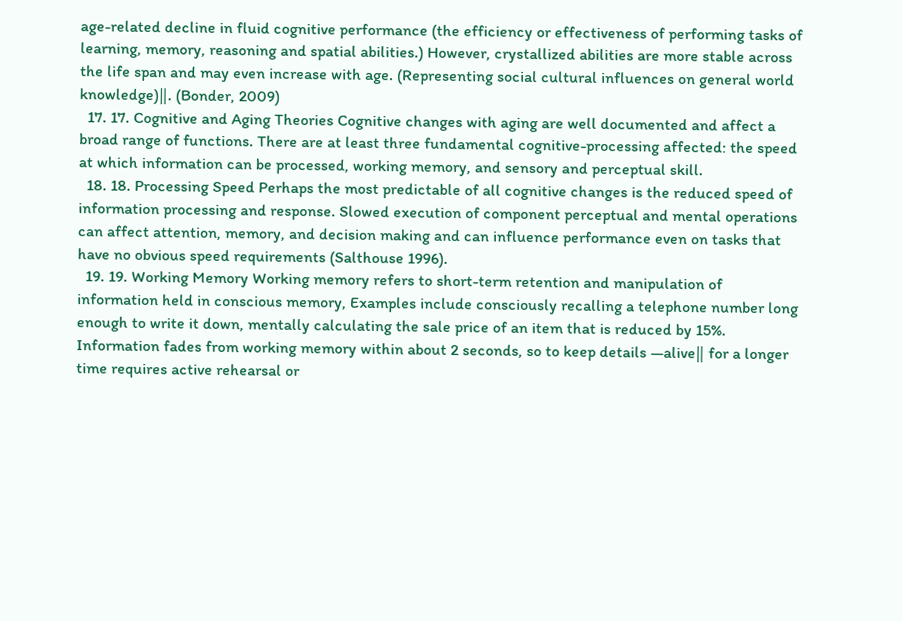age-related decline in fluid cognitive performance (the efficiency or effectiveness of performing tasks of learning, memory, reasoning and spatial abilities.) However, crystallized abilities are more stable across the life span and may even increase with age. (Representing social cultural influences on general world knowledge)‖. (Bonder, 2009)
  17. 17. Cognitive and Aging Theories Cognitive changes with aging are well documented and affect a broad range of functions. There are at least three fundamental cognitive-processing affected: the speed at which information can be processed, working memory, and sensory and perceptual skill.
  18. 18. Processing Speed Perhaps the most predictable of all cognitive changes is the reduced speed of information processing and response. Slowed execution of component perceptual and mental operations can affect attention, memory, and decision making and can influence performance even on tasks that have no obvious speed requirements (Salthouse 1996).
  19. 19. Working Memory Working memory refers to short-term retention and manipulation of information held in conscious memory, Examples include consciously recalling a telephone number long enough to write it down, mentally calculating the sale price of an item that is reduced by 15%. Information fades from working memory within about 2 seconds, so to keep details ―alive‖ for a longer time requires active rehearsal or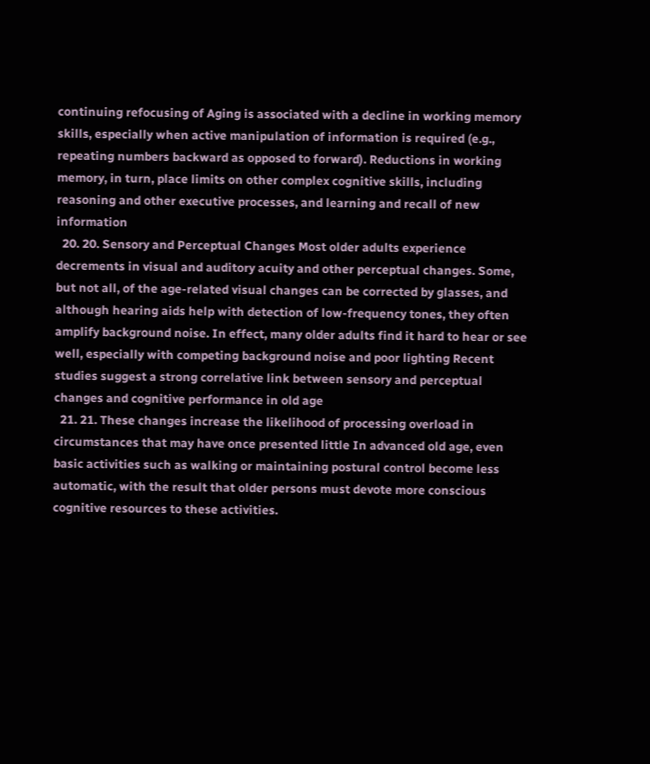continuing refocusing of Aging is associated with a decline in working memory skills, especially when active manipulation of information is required (e.g., repeating numbers backward as opposed to forward). Reductions in working memory, in turn, place limits on other complex cognitive skills, including reasoning and other executive processes, and learning and recall of new information
  20. 20. Sensory and Perceptual Changes Most older adults experience decrements in visual and auditory acuity and other perceptual changes. Some, but not all, of the age-related visual changes can be corrected by glasses, and although hearing aids help with detection of low-frequency tones, they often amplify background noise. In effect, many older adults find it hard to hear or see well, especially with competing background noise and poor lighting Recent studies suggest a strong correlative link between sensory and perceptual changes and cognitive performance in old age
  21. 21. These changes increase the likelihood of processing overload in circumstances that may have once presented little In advanced old age, even basic activities such as walking or maintaining postural control become less automatic, with the result that older persons must devote more conscious cognitive resources to these activities.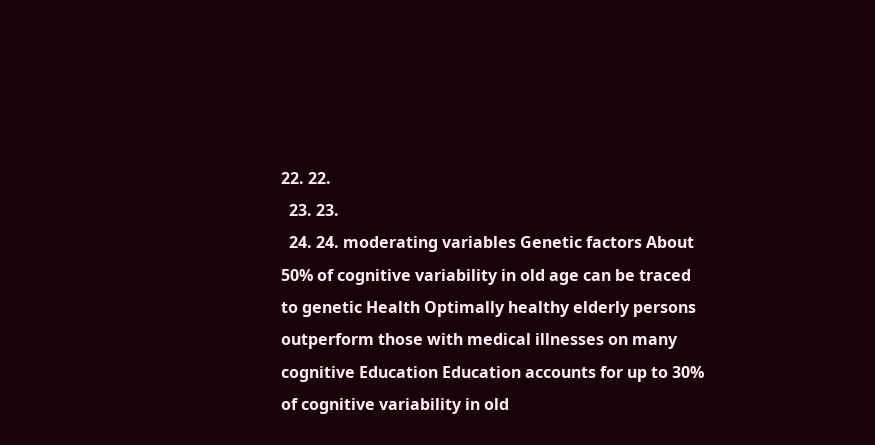22. 22.
  23. 23.
  24. 24. moderating variables Genetic factors About 50% of cognitive variability in old age can be traced to genetic Health Optimally healthy elderly persons outperform those with medical illnesses on many cognitive Education Education accounts for up to 30% of cognitive variability in old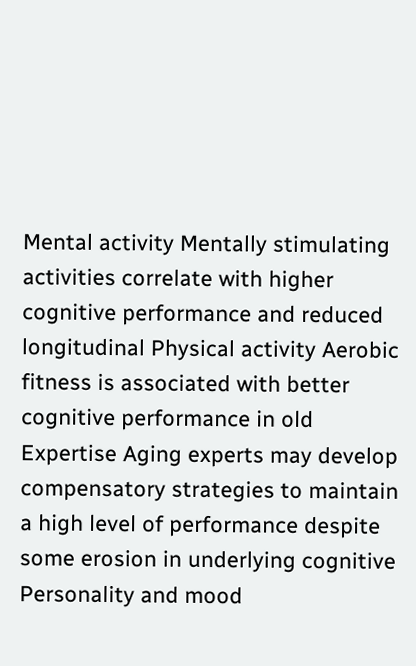Mental activity Mentally stimulating activities correlate with higher cognitive performance and reduced longitudinal Physical activity Aerobic fitness is associated with better cognitive performance in old Expertise Aging experts may develop compensatory strategies to maintain a high level of performance despite some erosion in underlying cognitive Personality and mood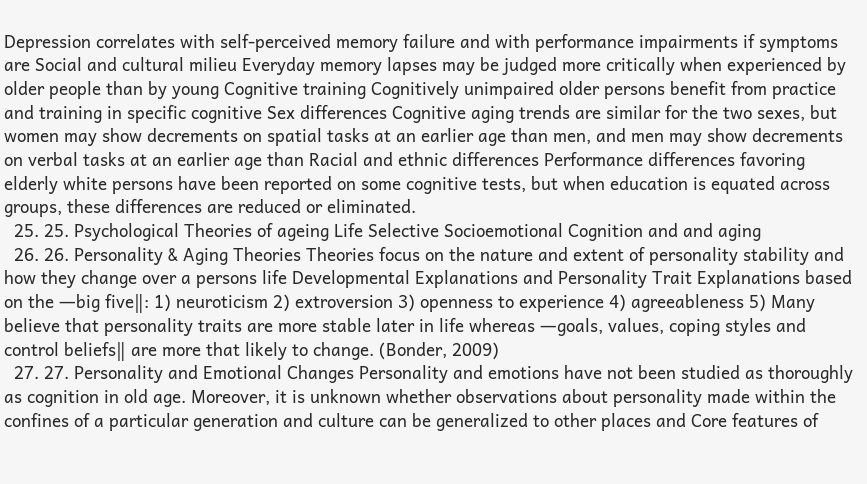Depression correlates with self-perceived memory failure and with performance impairments if symptoms are Social and cultural milieu Everyday memory lapses may be judged more critically when experienced by older people than by young Cognitive training Cognitively unimpaired older persons benefit from practice and training in specific cognitive Sex differences Cognitive aging trends are similar for the two sexes, but women may show decrements on spatial tasks at an earlier age than men, and men may show decrements on verbal tasks at an earlier age than Racial and ethnic differences Performance differences favoring elderly white persons have been reported on some cognitive tests, but when education is equated across groups, these differences are reduced or eliminated.
  25. 25. Psychological Theories of ageing Life Selective Socioemotional Cognition and and aging
  26. 26. Personality & Aging Theories Theories focus on the nature and extent of personality stability and how they change over a persons life Developmental Explanations and Personality Trait Explanations based on the ―big five‖: 1) neuroticism 2) extroversion 3) openness to experience 4) agreeableness 5) Many believe that personality traits are more stable later in life whereas ―goals, values, coping styles and control beliefs‖ are more that likely to change. (Bonder, 2009)
  27. 27. Personality and Emotional Changes Personality and emotions have not been studied as thoroughly as cognition in old age. Moreover, it is unknown whether observations about personality made within the confines of a particular generation and culture can be generalized to other places and Core features of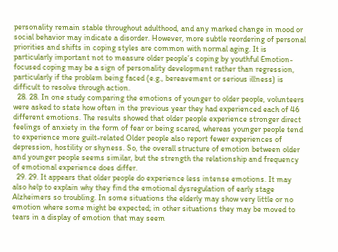personality remain stable throughout adulthood, and any marked change in mood or social behavior may indicate a disorder. However, more subtle reordering of personal priorities and shifts in coping styles are common with normal aging. It is particularly important not to measure older people’s coping by youthful Emotion-focused coping may be a sign of personality development rather than regression, particularly if the problem being faced (e.g., bereavement or serious illness) is difficult to resolve through action.
  28. 28. In one study comparing the emotions of younger to older people, volunteers were asked to state how often in the previous year they had experienced each of 46 different emotions. The results showed that older people experience stronger direct feelings of anxiety in the form of fear or being scared, whereas younger people tend to experience more guilt-related Older people also report fewer experiences of depression, hostility or shyness. So, the overall structure of emotion between older and younger people seems similar, but the strength the relationship and frequency of emotional experience does differ.
  29. 29. It appears that older people do experience less intense emotions. It may also help to explain why they find the emotional dysregulation of early stage Alzheimers so troubling. In some situations the elderly may show very little or no emotion where some might be expected; in other situations they may be moved to tears in a display of emotion that may seem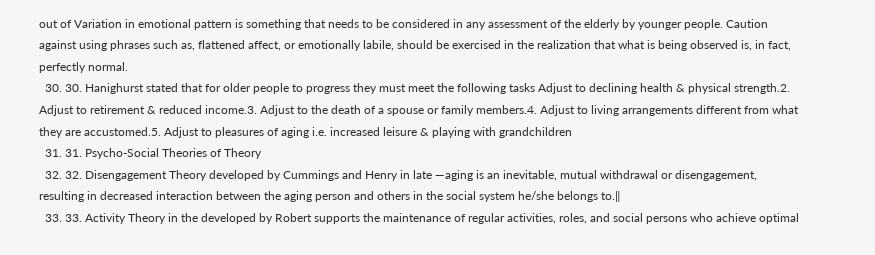out of Variation in emotional pattern is something that needs to be considered in any assessment of the elderly by younger people. Caution against using phrases such as, flattened affect, or emotionally labile, should be exercised in the realization that what is being observed is, in fact, perfectly normal.
  30. 30. Hanighurst stated that for older people to progress they must meet the following tasks Adjust to declining health & physical strength.2. Adjust to retirement & reduced income.3. Adjust to the death of a spouse or family members.4. Adjust to living arrangements different from what they are accustomed.5. Adjust to pleasures of aging i.e. increased leisure & playing with grandchildren
  31. 31. Psycho-Social Theories of Theory
  32. 32. Disengagement Theory developed by Cummings and Henry in late ―aging is an inevitable, mutual withdrawal or disengagement, resulting in decreased interaction between the aging person and others in the social system he/she belongs to.‖
  33. 33. Activity Theory in the developed by Robert supports the maintenance of regular activities, roles, and social persons who achieve optimal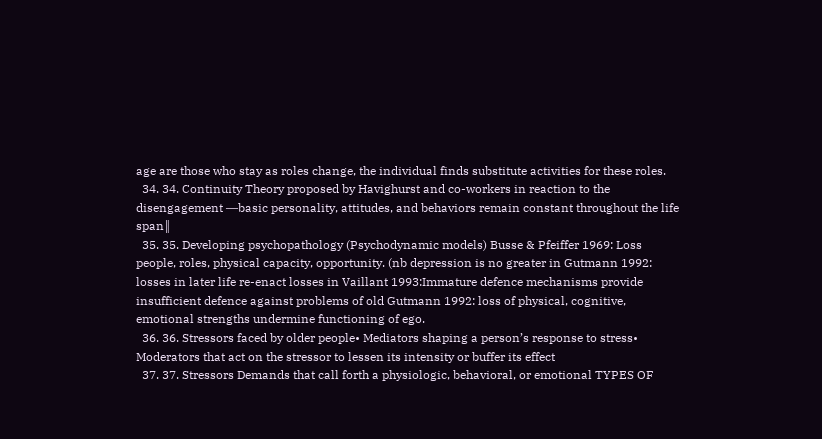age are those who stay as roles change, the individual finds substitute activities for these roles.
  34. 34. Continuity Theory proposed by Havighurst and co-workers in reaction to the disengagement ―basic personality, attitudes, and behaviors remain constant throughout the life span‖
  35. 35. Developing psychopathology (Psychodynamic models) Busse & Pfeiffer 1969: Loss people, roles, physical capacity, opportunity. (nb depression is no greater in Gutmann 1992: losses in later life re-enact losses in Vaillant 1993:Immature defence mechanisms provide insufficient defence against problems of old Gutmann 1992: loss of physical, cognitive, emotional strengths undermine functioning of ego.
  36. 36. Stressors faced by older people• Mediators shaping a person’s response to stress• Moderators that act on the stressor to lessen its intensity or buffer its effect
  37. 37. Stressors Demands that call forth a physiologic, behavioral, or emotional TYPES OF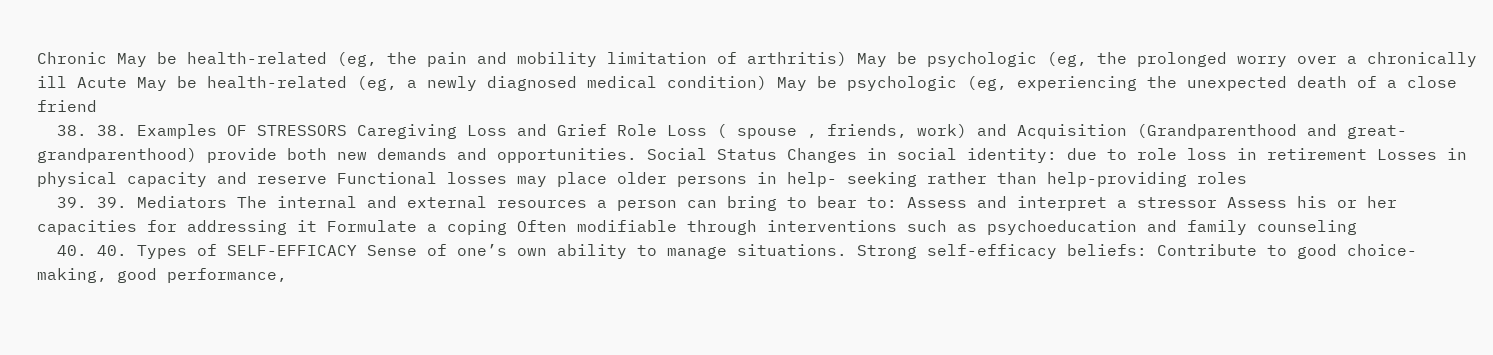Chronic May be health-related (eg, the pain and mobility limitation of arthritis) May be psychologic (eg, the prolonged worry over a chronically ill Acute May be health-related (eg, a newly diagnosed medical condition) May be psychologic (eg, experiencing the unexpected death of a close friend
  38. 38. Examples OF STRESSORS Caregiving Loss and Grief Role Loss ( spouse , friends, work) and Acquisition (Grandparenthood and great-grandparenthood) provide both new demands and opportunities. Social Status Changes in social identity: due to role loss in retirement Losses in physical capacity and reserve Functional losses may place older persons in help- seeking rather than help-providing roles
  39. 39. Mediators The internal and external resources a person can bring to bear to: Assess and interpret a stressor Assess his or her capacities for addressing it Formulate a coping Often modifiable through interventions such as psychoeducation and family counseling
  40. 40. Types of SELF-EFFICACY Sense of one’s own ability to manage situations. Strong self-efficacy beliefs: Contribute to good choice-making, good performance,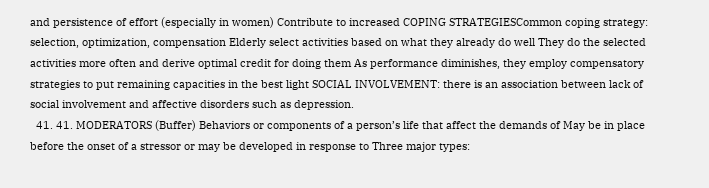and persistence of effort (especially in women) Contribute to increased COPING STRATEGIESCommon coping strategy: selection, optimization, compensation Elderly select activities based on what they already do well They do the selected activities more often and derive optimal credit for doing them As performance diminishes, they employ compensatory strategies to put remaining capacities in the best light SOCIAL INVOLVEMENT: there is an association between lack of social involvement and affective disorders such as depression.
  41. 41. MODERATORS (Buffer) Behaviors or components of a person’s life that affect the demands of May be in place before the onset of a stressor or may be developed in response to Three major types: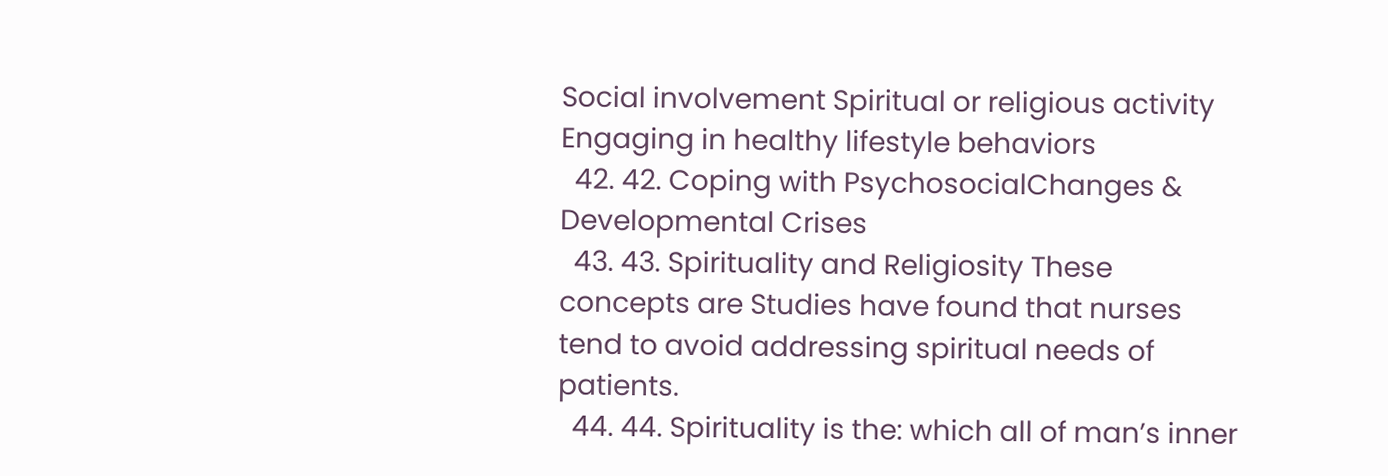Social involvement Spiritual or religious activity Engaging in healthy lifestyle behaviors
  42. 42. Coping with PsychosocialChanges & Developmental Crises
  43. 43. Spirituality and Religiosity These concepts are Studies have found that nurses tend to avoid addressing spiritual needs of patients.
  44. 44. Spirituality is the: which all of man’s inner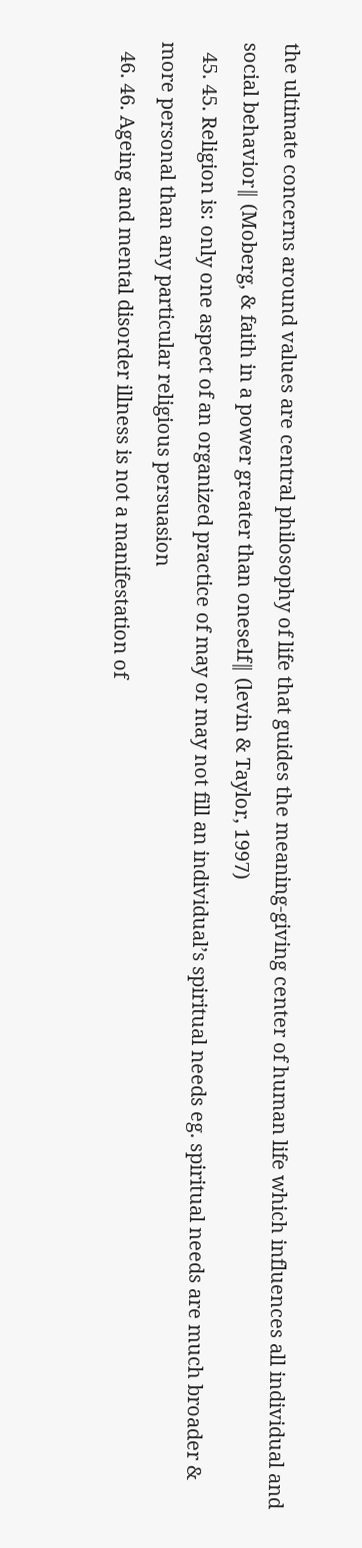the ultimate concerns around values are central philosophy of life that guides the meaning-giving center of human life which influences all individual and social behavior‖ (Moberg, & faith in a power greater than oneself‖ (levin & Taylor, 1997)
  45. 45. Religion is: only one aspect of an organized practice of may or may not fill an individual’s spiritual needs eg. spiritual needs are much broader & more personal than any particular religious persuasion
  46. 46. Ageing and mental disorder illness is not a manifestation of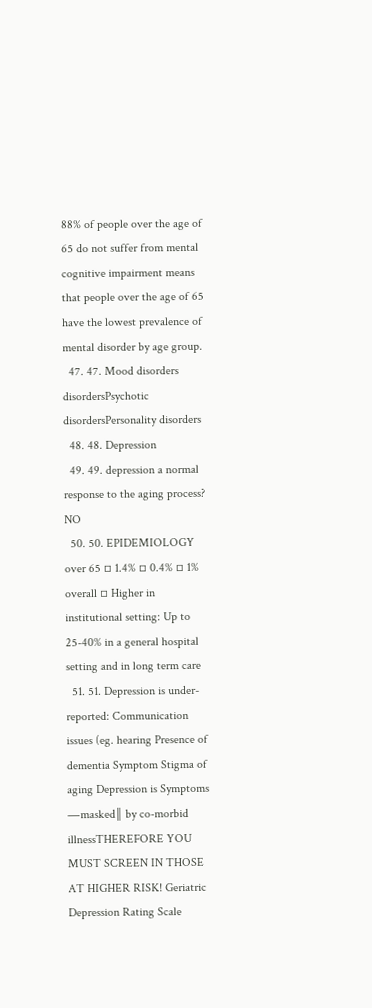88% of people over the age of 65 do not suffer from mental cognitive impairment means that people over the age of 65 have the lowest prevalence of mental disorder by age group.
  47. 47. Mood disorders disordersPsychotic disordersPersonality disorders
  48. 48. Depression
  49. 49. depression a normal response to the aging process? NO
  50. 50. EPIDEMIOLOGY over 65 ▫ 1.4% ▫ 0.4% ▫ 1% overall ▫ Higher in institutional setting: Up to 25-40% in a general hospital setting and in long term care
  51. 51. Depression is under-reported: Communication issues (eg. hearing Presence of dementia Symptom Stigma of aging Depression is Symptoms ―masked‖ by co-morbid illnessTHEREFORE YOU MUST SCREEN IN THOSE AT HIGHER RISK! Geriatric Depression Rating Scale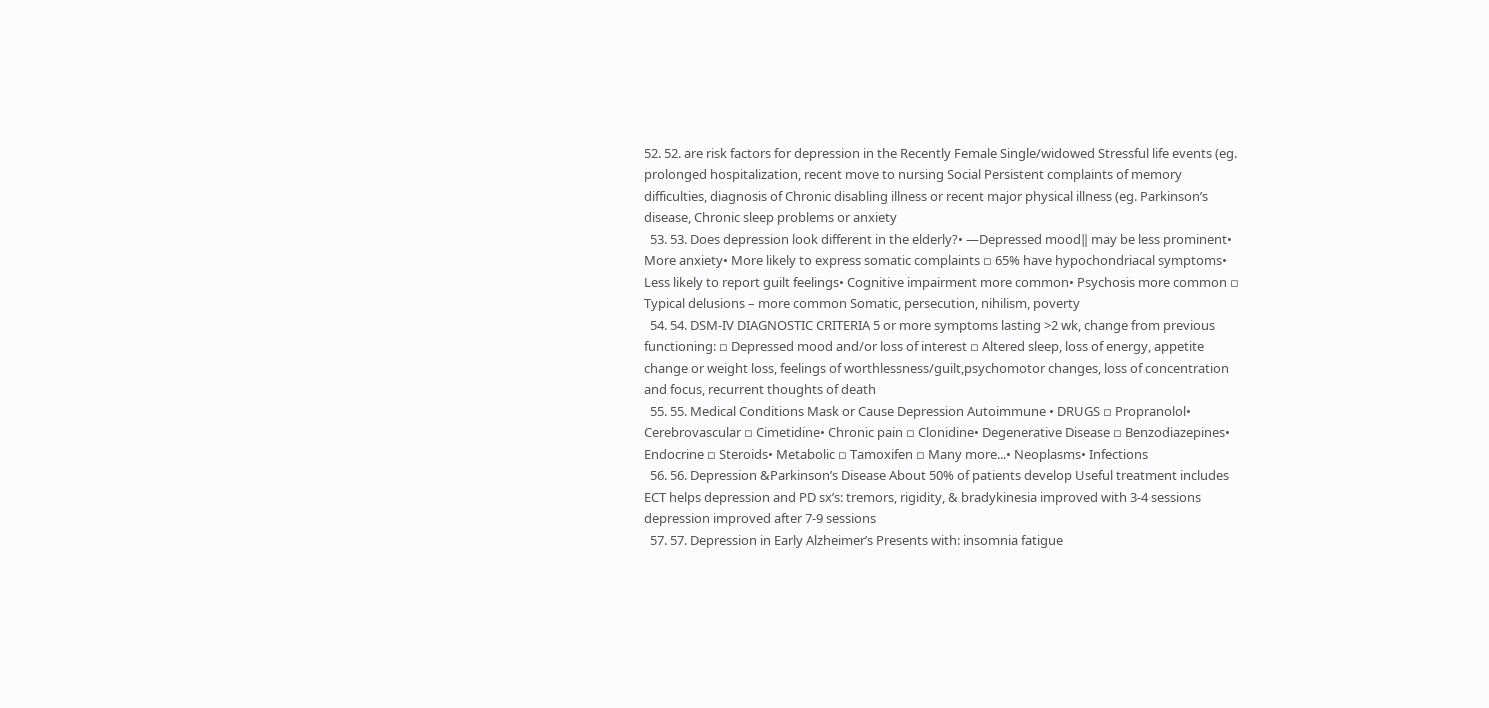52. 52. are risk factors for depression in the Recently Female Single/widowed Stressful life events (eg. prolonged hospitalization, recent move to nursing Social Persistent complaints of memory difficulties, diagnosis of Chronic disabling illness or recent major physical illness (eg. Parkinson’s disease, Chronic sleep problems or anxiety
  53. 53. Does depression look different in the elderly?• ―Depressed mood‖ may be less prominent• More anxiety• More likely to express somatic complaints ▫ 65% have hypochondriacal symptoms• Less likely to report guilt feelings• Cognitive impairment more common• Psychosis more common ▫ Typical delusions – more common Somatic, persecution, nihilism, poverty
  54. 54. DSM-IV DIAGNOSTIC CRITERIA 5 or more symptoms lasting >2 wk, change from previous functioning: ▫ Depressed mood and/or loss of interest ▫ Altered sleep, loss of energy, appetite change or weight loss, feelings of worthlessness/guilt,psychomotor changes, loss of concentration and focus, recurrent thoughts of death
  55. 55. Medical Conditions Mask or Cause Depression Autoimmune • DRUGS ▫ Propranolol• Cerebrovascular ▫ Cimetidine• Chronic pain ▫ Clonidine• Degenerative Disease ▫ Benzodiazepines• Endocrine ▫ Steroids• Metabolic ▫ Tamoxifen ▫ Many more...• Neoplasms• Infections
  56. 56. Depression &Parkinson’s Disease About 50% of patients develop Useful treatment includes ECT helps depression and PD sx’s: tremors, rigidity, & bradykinesia improved with 3-4 sessions depression improved after 7-9 sessions
  57. 57. Depression in Early Alzheimer’s Presents with: insomnia fatigue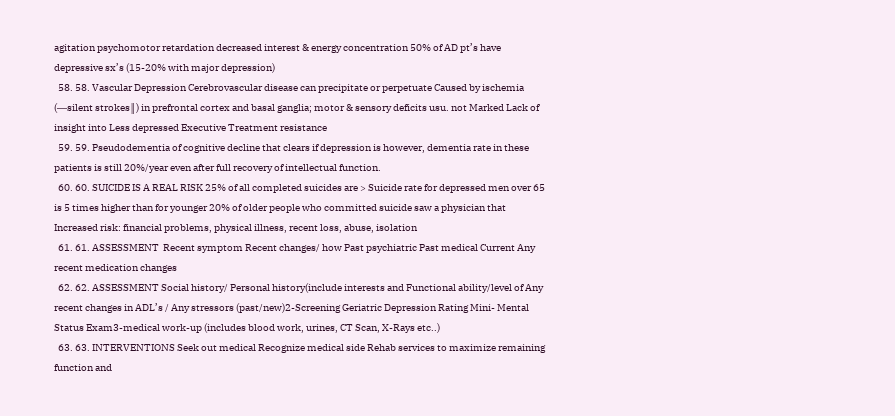agitation psychomotor retardation decreased interest & energy concentration 50% of AD pt’s have depressive sx’s (15-20% with major depression)
  58. 58. Vascular Depression Cerebrovascular disease can precipitate or perpetuate Caused by ischemia (―silent strokes‖) in prefrontal cortex and basal ganglia; motor & sensory deficits usu. not Marked Lack of insight into Less depressed Executive Treatment resistance
  59. 59. Pseudodementia of cognitive decline that clears if depression is however, dementia rate in these patients is still 20%/year even after full recovery of intellectual function.
  60. 60. SUICIDE IS A REAL RISK 25% of all completed suicides are > Suicide rate for depressed men over 65 is 5 times higher than for younger 20% of older people who committed suicide saw a physician that Increased risk: financial problems, physical illness, recent loss, abuse, isolation
  61. 61. ASSESSMENT  Recent symptom Recent changes/ how Past psychiatric Past medical Current Any recent medication changes
  62. 62. ASSESSMENT Social history/ Personal history(include interests and Functional ability/level of Any recent changes in ADL’s / Any stressors (past/new)2-Screening Geriatric Depression Rating Mini- Mental Status Exam3-medical work-up (includes blood work, urines, CT Scan, X-Rays etc..)
  63. 63. INTERVENTIONS Seek out medical Recognize medical side Rehab services to maximize remaining function and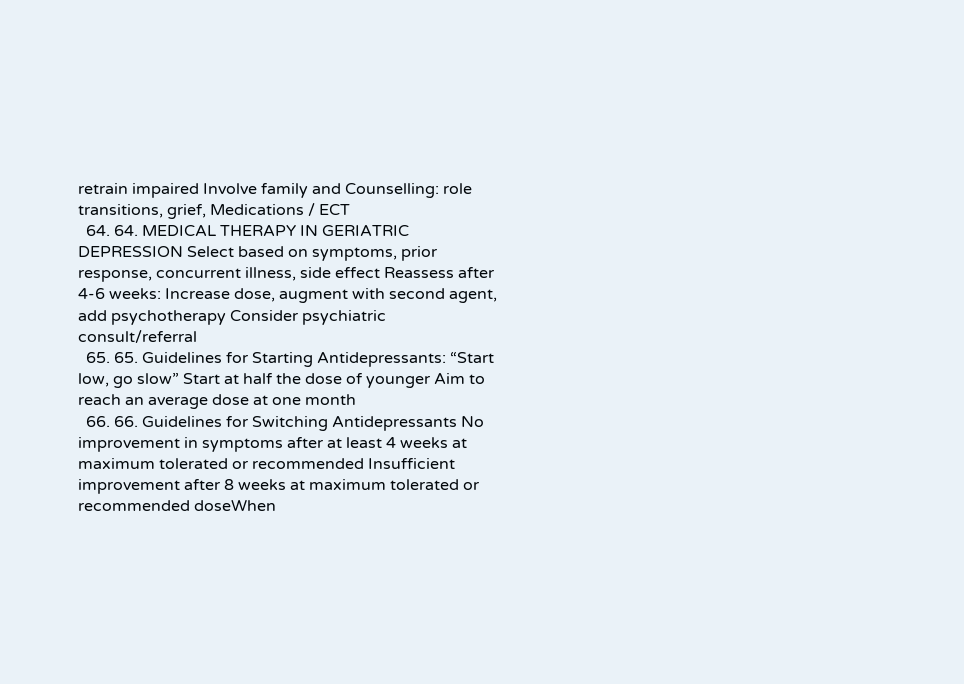retrain impaired Involve family and Counselling: role transitions, grief, Medications / ECT
  64. 64. MEDICAL THERAPY IN GERIATRIC DEPRESSION Select based on symptoms, prior response, concurrent illness, side effect Reassess after 4-6 weeks: Increase dose, augment with second agent, add psychotherapy Consider psychiatric consult/referral
  65. 65. Guidelines for Starting Antidepressants: “Start low, go slow” Start at half the dose of younger Aim to reach an average dose at one month
  66. 66. Guidelines for Switching Antidepressants No improvement in symptoms after at least 4 weeks at maximum tolerated or recommended Insufficient improvement after 8 weeks at maximum tolerated or recommended doseWhen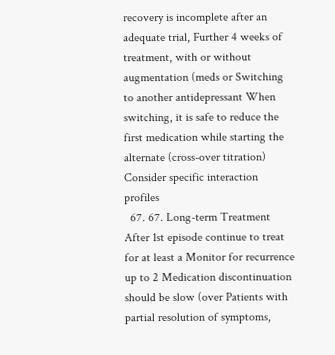recovery is incomplete after an adequate trial, Further 4 weeks of treatment, with or without augmentation (meds or Switching to another antidepressant When switching, it is safe to reduce the first medication while starting the alternate (cross-over titration) Consider specific interaction profiles
  67. 67. Long-term Treatment After 1st episode continue to treat for at least a Monitor for recurrence up to 2 Medication discontinuation should be slow (over Patients with partial resolution of symptoms,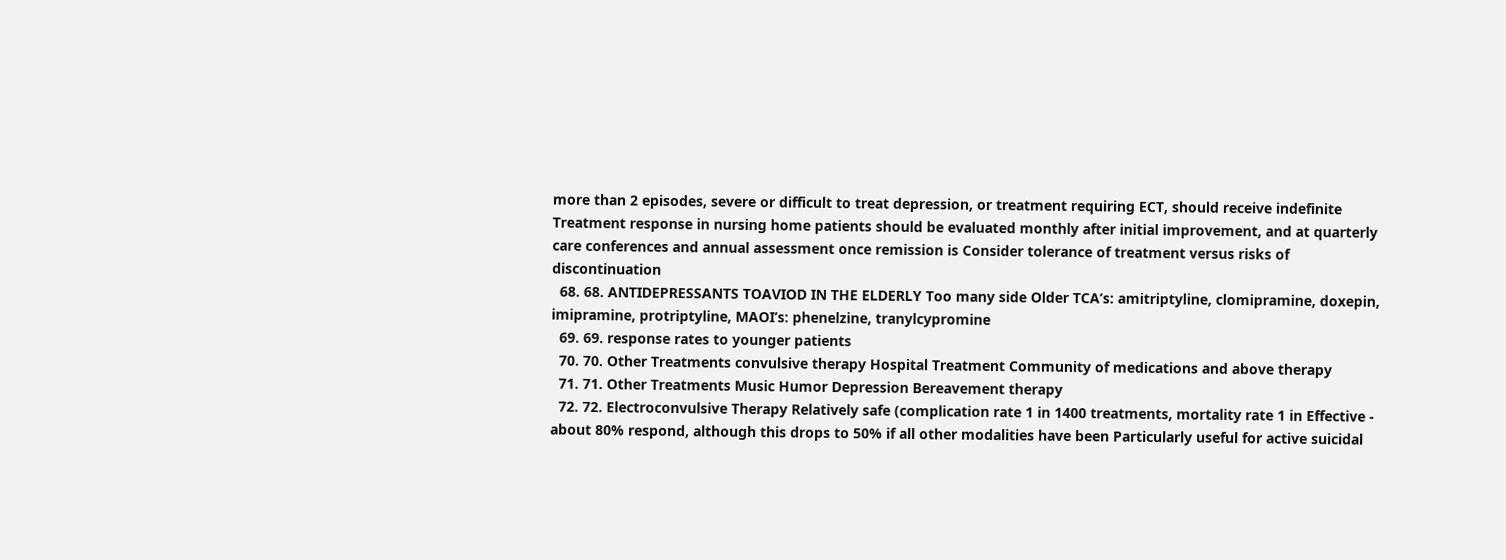more than 2 episodes, severe or difficult to treat depression, or treatment requiring ECT, should receive indefinite Treatment response in nursing home patients should be evaluated monthly after initial improvement, and at quarterly care conferences and annual assessment once remission is Consider tolerance of treatment versus risks of discontinuation
  68. 68. ANTIDEPRESSANTS TOAVIOD IN THE ELDERLY Too many side Older TCA’s: amitriptyline, clomipramine, doxepin, imipramine, protriptyline, MAOI’s: phenelzine, tranylcypromine
  69. 69. response rates to younger patients
  70. 70. Other Treatments convulsive therapy Hospital Treatment Community of medications and above therapy
  71. 71. Other Treatments Music Humor Depression Bereavement therapy
  72. 72. Electroconvulsive Therapy Relatively safe (complication rate 1 in 1400 treatments, mortality rate 1 in Effective - about 80% respond, although this drops to 50% if all other modalities have been Particularly useful for active suicidal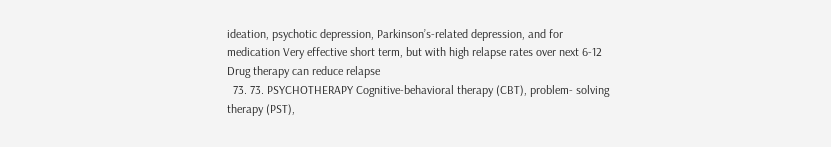ideation, psychotic depression, Parkinson’s-related depression, and for medication Very effective short term, but with high relapse rates over next 6-12 Drug therapy can reduce relapse
  73. 73. PSYCHOTHERAPY Cognitive-behavioral therapy (CBT), problem- solving therapy (PST),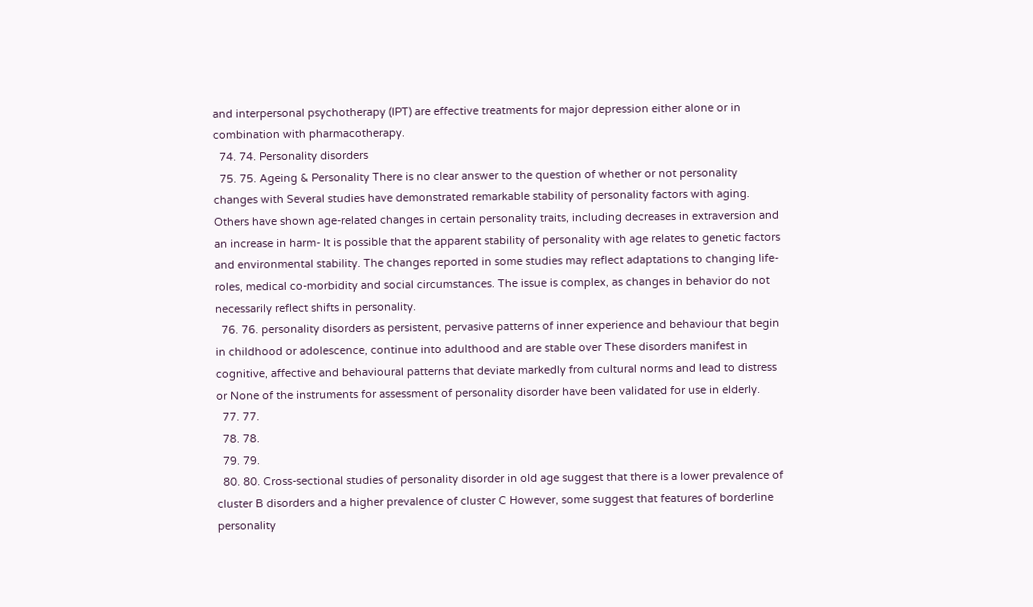and interpersonal psychotherapy (IPT) are effective treatments for major depression either alone or in combination with pharmacotherapy.
  74. 74. Personality disorders
  75. 75. Ageing & Personality There is no clear answer to the question of whether or not personality changes with Several studies have demonstrated remarkable stability of personality factors with aging. Others have shown age-related changes in certain personality traits, including decreases in extraversion and an increase in harm- It is possible that the apparent stability of personality with age relates to genetic factors and environmental stability. The changes reported in some studies may reflect adaptations to changing life-roles, medical co-morbidity and social circumstances. The issue is complex, as changes in behavior do not necessarily reflect shifts in personality.
  76. 76. personality disorders as persistent, pervasive patterns of inner experience and behaviour that begin in childhood or adolescence, continue into adulthood and are stable over These disorders manifest in cognitive, affective and behavioural patterns that deviate markedly from cultural norms and lead to distress or None of the instruments for assessment of personality disorder have been validated for use in elderly.
  77. 77.
  78. 78.
  79. 79.
  80. 80. Cross-sectional studies of personality disorder in old age suggest that there is a lower prevalence of cluster B disorders and a higher prevalence of cluster C However, some suggest that features of borderline personality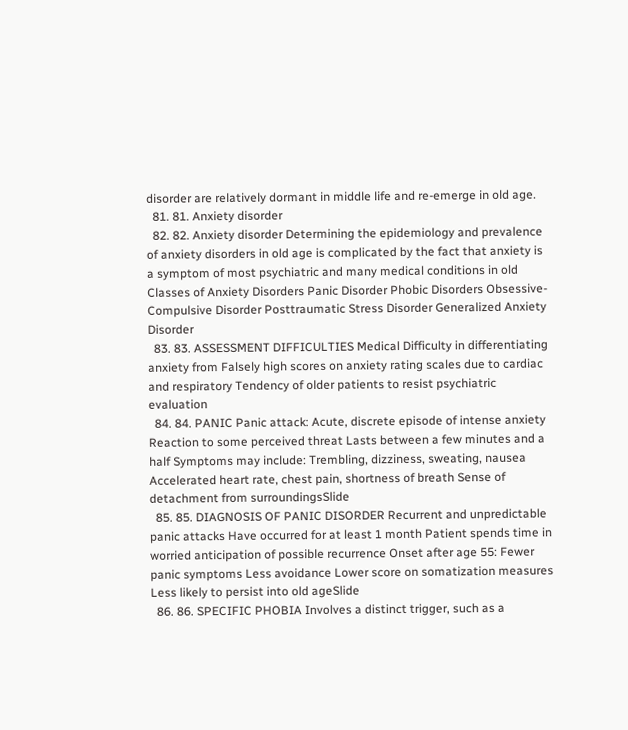disorder are relatively dormant in middle life and re-emerge in old age.
  81. 81. Anxiety disorder
  82. 82. Anxiety disorder Determining the epidemiology and prevalence of anxiety disorders in old age is complicated by the fact that anxiety is a symptom of most psychiatric and many medical conditions in old Classes of Anxiety Disorders Panic Disorder Phobic Disorders Obsessive-Compulsive Disorder Posttraumatic Stress Disorder Generalized Anxiety Disorder
  83. 83. ASSESSMENT DIFFICULTIES Medical Difficulty in differentiating anxiety from Falsely high scores on anxiety rating scales due to cardiac and respiratory Tendency of older patients to resist psychiatric evaluation
  84. 84. PANIC Panic attack: Acute, discrete episode of intense anxiety Reaction to some perceived threat Lasts between a few minutes and a half Symptoms may include: Trembling, dizziness, sweating, nausea Accelerated heart rate, chest pain, shortness of breath Sense of detachment from surroundingsSlide
  85. 85. DIAGNOSIS OF PANIC DISORDER Recurrent and unpredictable panic attacks Have occurred for at least 1 month Patient spends time in worried anticipation of possible recurrence Onset after age 55: Fewer panic symptoms Less avoidance Lower score on somatization measures Less likely to persist into old ageSlide
  86. 86. SPECIFIC PHOBIA Involves a distinct trigger, such as a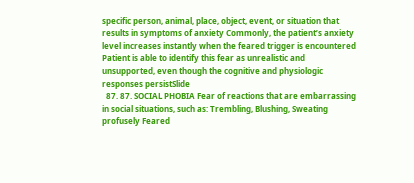specific person, animal, place, object, event, or situation that results in symptoms of anxiety Commonly, the patient’s anxiety level increases instantly when the feared trigger is encountered Patient is able to identify this fear as unrealistic and unsupported, even though the cognitive and physiologic responses persistSlide
  87. 87. SOCIAL PHOBIA Fear of reactions that are embarrassing in social situations, such as: Trembling, Blushing, Sweating profusely Feared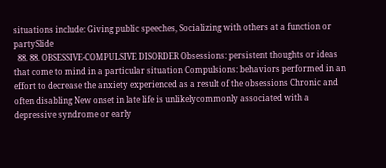situations include: Giving public speeches, Socializing with others at a function or partySlide
  88. 88. OBSESSIVE-COMPULSIVE DISORDER Obsessions: persistent thoughts or ideas that come to mind in a particular situation Compulsions: behaviors performed in an effort to decrease the anxiety experienced as a result of the obsessions Chronic and often disabling New onset in late life is unlikelycommonly associated with a depressive syndrome or early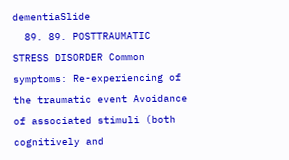dementiaSlide
  89. 89. POSTTRAUMATIC STRESS DISORDER Common symptoms: Re-experiencing of the traumatic event Avoidance of associated stimuli (both cognitively and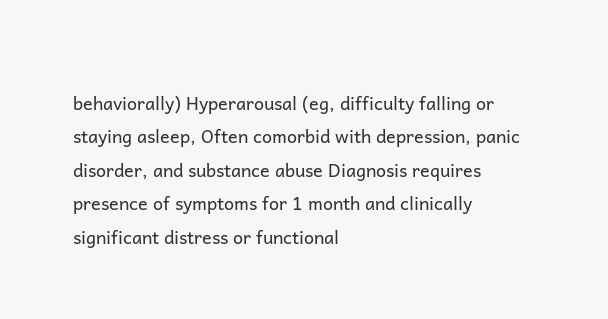behaviorally) Hyperarousal (eg, difficulty falling or staying asleep, Often comorbid with depression, panic disorder, and substance abuse Diagnosis requires presence of symptoms for 1 month and clinically significant distress or functional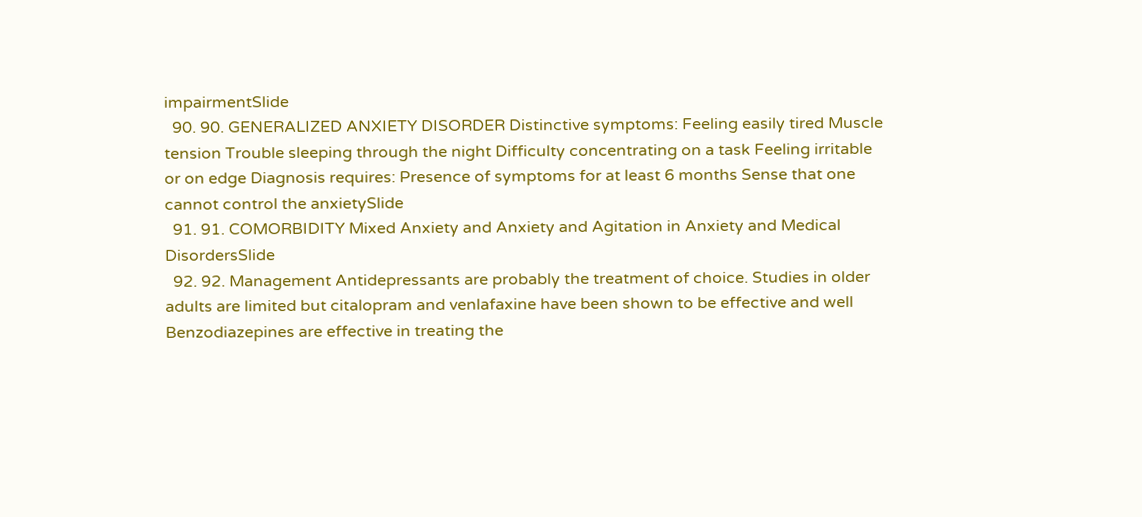impairmentSlide
  90. 90. GENERALIZED ANXIETY DISORDER Distinctive symptoms: Feeling easily tired Muscle tension Trouble sleeping through the night Difficulty concentrating on a task Feeling irritable or on edge Diagnosis requires: Presence of symptoms for at least 6 months Sense that one cannot control the anxietySlide
  91. 91. COMORBIDITY Mixed Anxiety and Anxiety and Agitation in Anxiety and Medical DisordersSlide
  92. 92. Management Antidepressants are probably the treatment of choice. Studies in older adults are limited but citalopram and venlafaxine have been shown to be effective and well Benzodiazepines are effective in treating the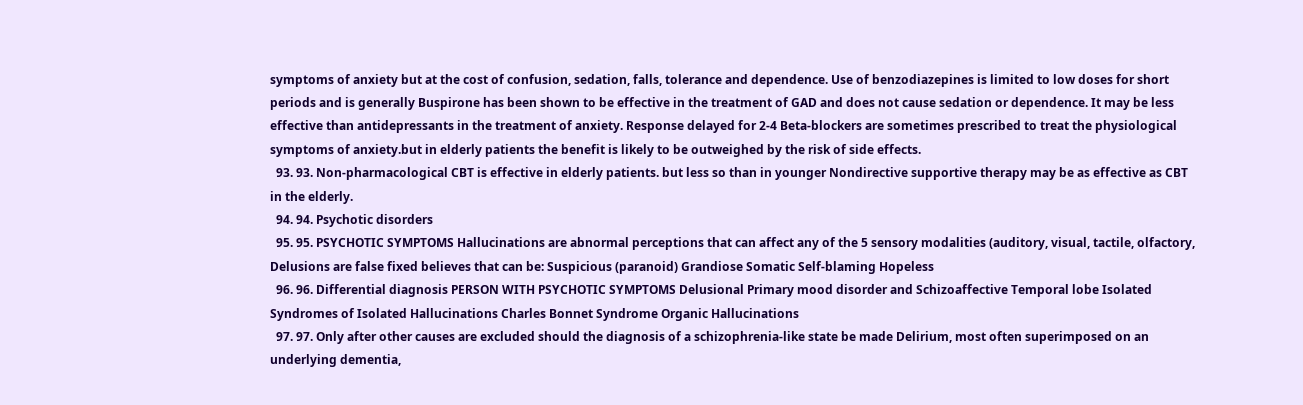symptoms of anxiety but at the cost of confusion, sedation, falls, tolerance and dependence. Use of benzodiazepines is limited to low doses for short periods and is generally Buspirone has been shown to be effective in the treatment of GAD and does not cause sedation or dependence. It may be less effective than antidepressants in the treatment of anxiety. Response delayed for 2-4 Beta-blockers are sometimes prescribed to treat the physiological symptoms of anxiety.but in elderly patients the benefit is likely to be outweighed by the risk of side effects.
  93. 93. Non-pharmacological CBT is effective in elderly patients. but less so than in younger Nondirective supportive therapy may be as effective as CBT in the elderly.
  94. 94. Psychotic disorders
  95. 95. PSYCHOTIC SYMPTOMS Hallucinations are abnormal perceptions that can affect any of the 5 sensory modalities (auditory, visual, tactile, olfactory, Delusions are false fixed believes that can be: Suspicious (paranoid) Grandiose Somatic Self-blaming Hopeless
  96. 96. Differential diagnosis PERSON WITH PSYCHOTIC SYMPTOMS Delusional Primary mood disorder and Schizoaffective Temporal lobe Isolated Syndromes of Isolated Hallucinations Charles Bonnet Syndrome Organic Hallucinations
  97. 97. Only after other causes are excluded should the diagnosis of a schizophrenia-like state be made Delirium, most often superimposed on an underlying dementia,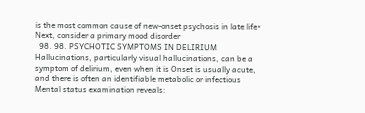is the most common cause of new-onset psychosis in late life• Next, consider a primary mood disorder
  98. 98. PSYCHOTIC SYMPTOMS IN DELIRIUM Hallucinations, particularly visual hallucinations, can be a symptom of delirium, even when it is Onset is usually acute, and there is often an identifiable metabolic or infectious Mental status examination reveals: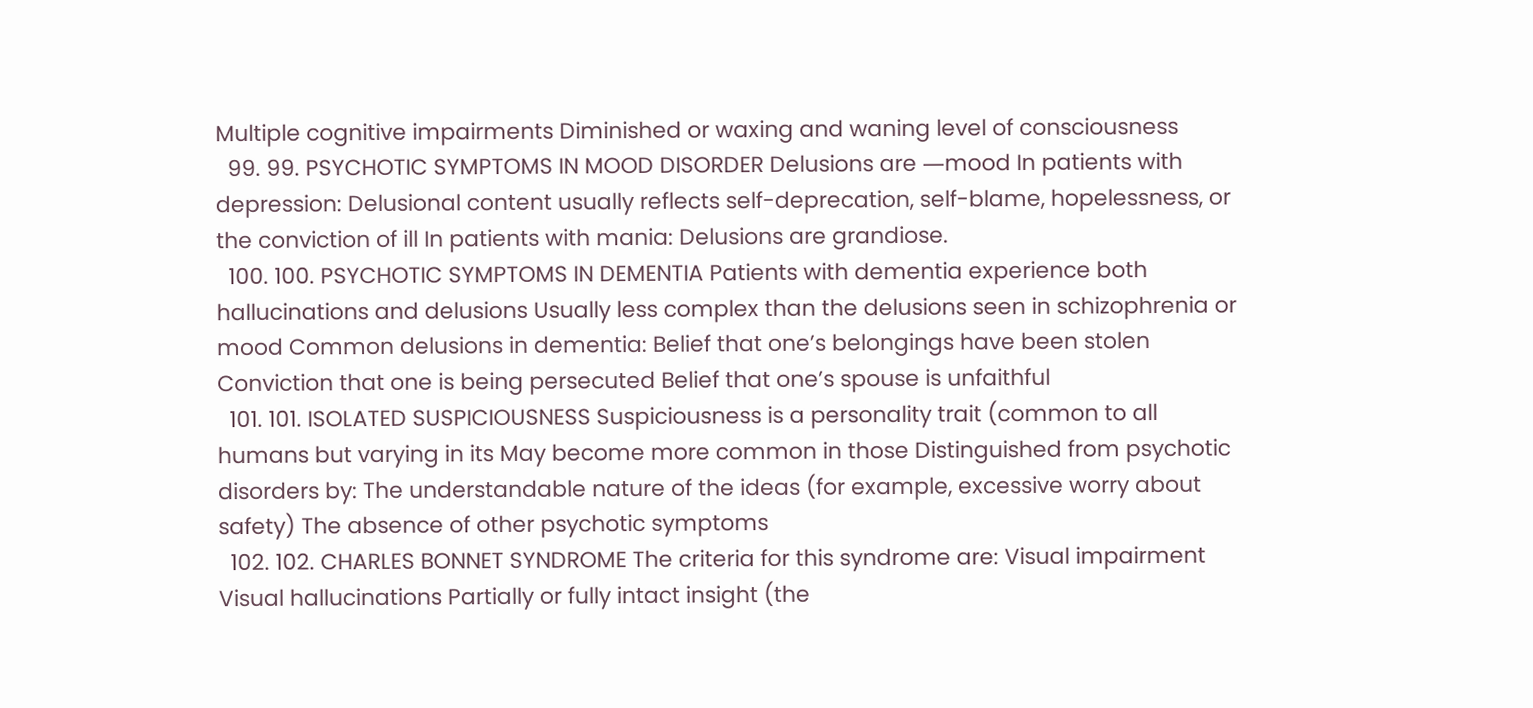Multiple cognitive impairments Diminished or waxing and waning level of consciousness
  99. 99. PSYCHOTIC SYMPTOMS IN MOOD DISORDER Delusions are ―mood In patients with depression: Delusional content usually reflects self-deprecation, self-blame, hopelessness, or the conviction of ill In patients with mania: Delusions are grandiose.
  100. 100. PSYCHOTIC SYMPTOMS IN DEMENTIA Patients with dementia experience both hallucinations and delusions Usually less complex than the delusions seen in schizophrenia or mood Common delusions in dementia: Belief that one’s belongings have been stolen Conviction that one is being persecuted Belief that one’s spouse is unfaithful
  101. 101. ISOLATED SUSPICIOUSNESS Suspiciousness is a personality trait (common to all humans but varying in its May become more common in those Distinguished from psychotic disorders by: The understandable nature of the ideas (for example, excessive worry about safety) The absence of other psychotic symptoms
  102. 102. CHARLES BONNET SYNDROME The criteria for this syndrome are: Visual impairment Visual hallucinations Partially or fully intact insight (the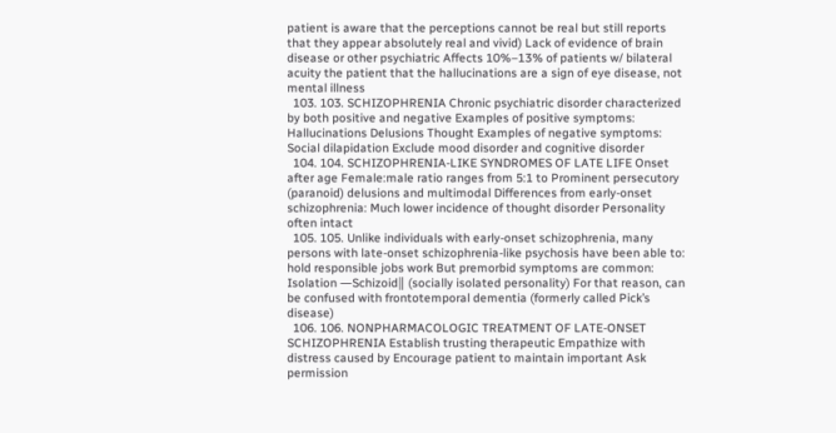patient is aware that the perceptions cannot be real but still reports that they appear absolutely real and vivid) Lack of evidence of brain disease or other psychiatric Affects 10%–13% of patients w/ bilateral acuity the patient that the hallucinations are a sign of eye disease, not mental illness
  103. 103. SCHIZOPHRENIA Chronic psychiatric disorder characterized by both positive and negative Examples of positive symptoms: Hallucinations Delusions Thought Examples of negative symptoms: Social dilapidation Exclude mood disorder and cognitive disorder
  104. 104. SCHIZOPHRENIA-LIKE SYNDROMES OF LATE LIFE Onset after age Female:male ratio ranges from 5:1 to Prominent persecutory (paranoid) delusions and multimodal Differences from early-onset schizophrenia: Much lower incidence of thought disorder Personality often intact
  105. 105. Unlike individuals with early-onset schizophrenia, many persons with late-onset schizophrenia-like psychosis have been able to: hold responsible jobs work But premorbid symptoms are common: Isolation ―Schizoid‖ (socially isolated personality) For that reason, can be confused with frontotemporal dementia (formerly called Pick’s disease)
  106. 106. NONPHARMACOLOGIC TREATMENT OF LATE-ONSET SCHIZOPHRENIA Establish trusting therapeutic Empathize with distress caused by Encourage patient to maintain important Ask permission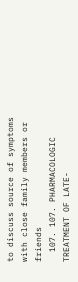to discuss source of symptoms with close family members or friends
  107. 107. PHARMACOLOGIC TREATMENT OF LATE-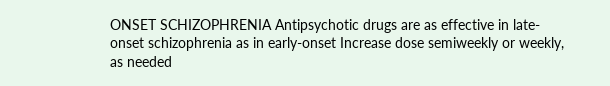ONSET SCHIZOPHRENIA Antipsychotic drugs are as effective in late-onset schizophrenia as in early-onset Increase dose semiweekly or weekly, as needed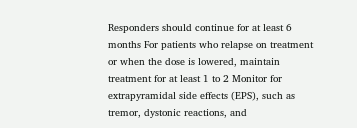Responders should continue for at least 6 months For patients who relapse on treatment or when the dose is lowered, maintain treatment for at least 1 to 2 Monitor for extrapyramidal side effects (EPS), such as tremor, dystonic reactions, and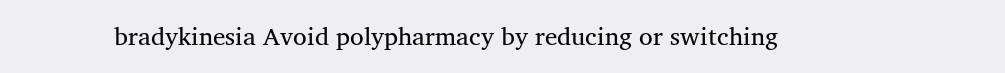bradykinesia Avoid polypharmacy by reducing or switching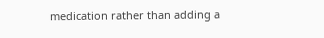medication rather than adding a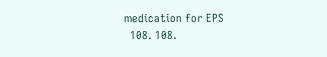medication for EPS
  108. 108.